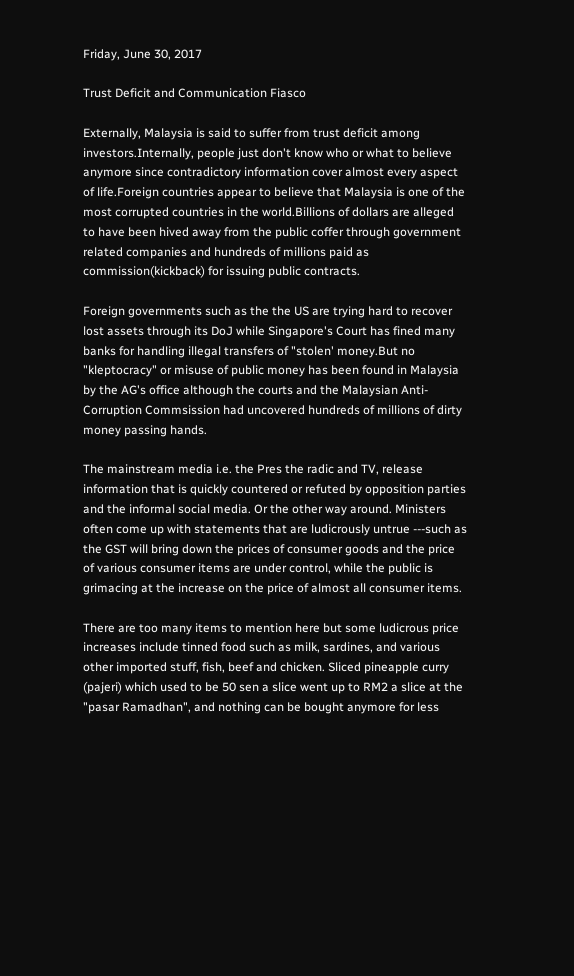Friday, June 30, 2017

Trust Deficit and Communication Fiasco

Externally, Malaysia is said to suffer from trust deficit among investors.Internally, people just don't know who or what to believe anymore since contradictory information cover almost every aspect of life.Foreign countries appear to believe that Malaysia is one of the most corrupted countries in the world.Billions of dollars are alleged to have been hived away from the public coffer through government related companies and hundreds of millions paid as commission(kickback) for issuing public contracts.

Foreign governments such as the the US are trying hard to recover lost assets through its DoJ while Singapore's Court has fined many banks for handling illegal transfers of "stolen' money.But no "kleptocracy" or misuse of public money has been found in Malaysia by the AG's office although the courts and the Malaysian Anti-Corruption Commsission had uncovered hundreds of millions of dirty money passing hands.

The mainstream media i.e. the Pres the radic and TV, release information that is quickly countered or refuted by opposition parties and the informal social media. Or the other way around. Ministers often come up with statements that are ludicrously untrue ---such as the GST will bring down the prices of consumer goods and the price of various consumer items are under control, while the public is grimacing at the increase on the price of almost all consumer items.

There are too many items to mention here but some ludicrous price increases include tinned food such as milk, sardines, and various other imported stuff, fish, beef and chicken. Sliced pineapple curry (pajeri) which used to be 50 sen a slice went up to RM2 a slice at the "pasar Ramadhan", and nothing can be bought anymore for less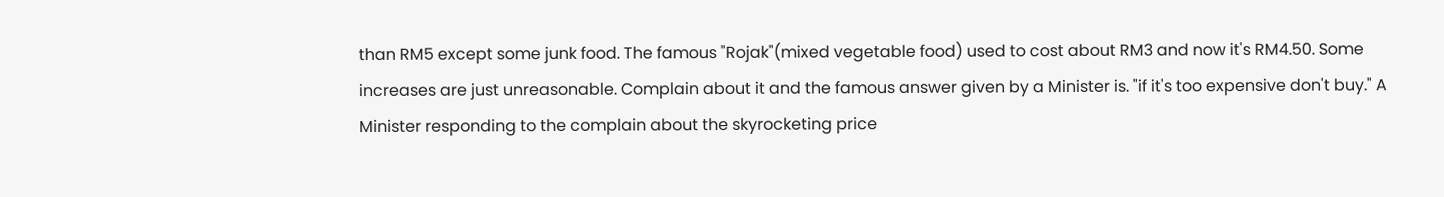than RM5 except some junk food. The famous "Rojak"(mixed vegetable food) used to cost about RM3 and now it's RM4.50. Some increases are just unreasonable. Complain about it and the famous answer given by a Minister is. "if it's too expensive don't buy." A Minister responding to the complain about the skyrocketing price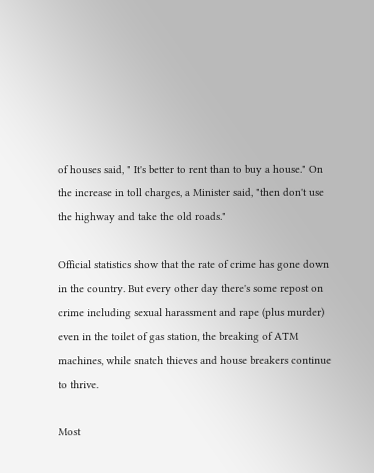of houses said, " It's better to rent than to buy a house." On the increase in toll charges, a Minister said, "then don't use the highway and take the old roads."

Official statistics show that the rate of crime has gone down in the country. But every other day there's some repost on crime including sexual harassment and rape (plus murder) even in the toilet of gas station, the breaking of ATM machines, while snatch thieves and house breakers continue to thrive.

Most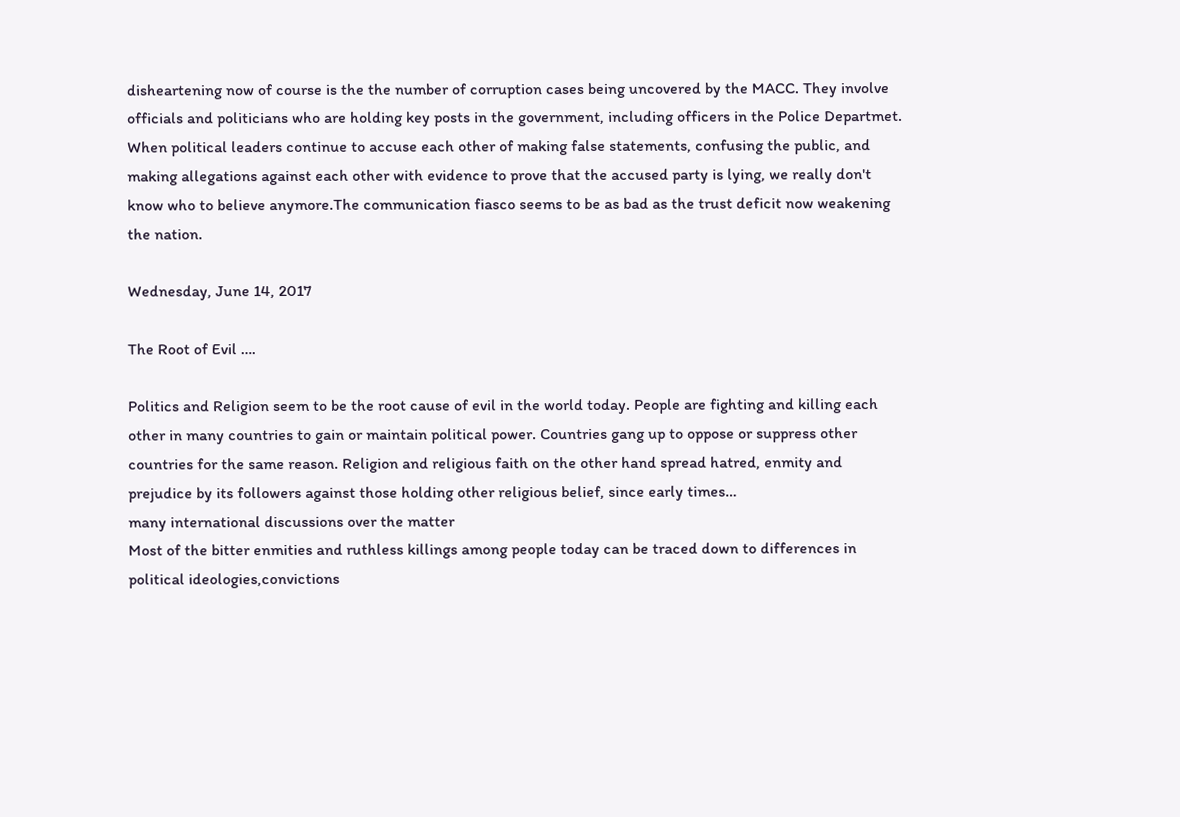disheartening now of course is the the number of corruption cases being uncovered by the MACC. They involve officials and politicians who are holding key posts in the government, including officers in the Police Departmet. When political leaders continue to accuse each other of making false statements, confusing the public, and making allegations against each other with evidence to prove that the accused party is lying, we really don't know who to believe anymore.The communication fiasco seems to be as bad as the trust deficit now weakening the nation.

Wednesday, June 14, 2017

The Root of Evil ….

Politics and Religion seem to be the root cause of evil in the world today. People are fighting and killing each other in many countries to gain or maintain political power. Countries gang up to oppose or suppress other countries for the same reason. Religion and religious faith on the other hand spread hatred, enmity and prejudice by its followers against those holding other religious belief, since early times…
many international discussions over the matter
Most of the bitter enmities and ruthless killings among people today can be traced down to differences in political ideologies,convictions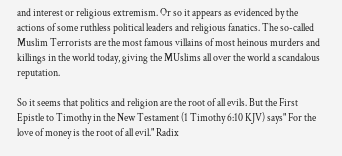and interest or religious extremism. Or so it appears as evidenced by the actions of some ruthless political leaders and religious fanatics. The so-called Muslim Terrorists are the most famous villains of most heinous murders and killings in the world today, giving the MUslims all over the world a scandalous reputation.

So it seems that politics and religion are the root of all evils. But the First Epistle to Timothy in the New Testament (1 Timothy 6:10 KJV) says" For the love of money is the root of all evil." Radix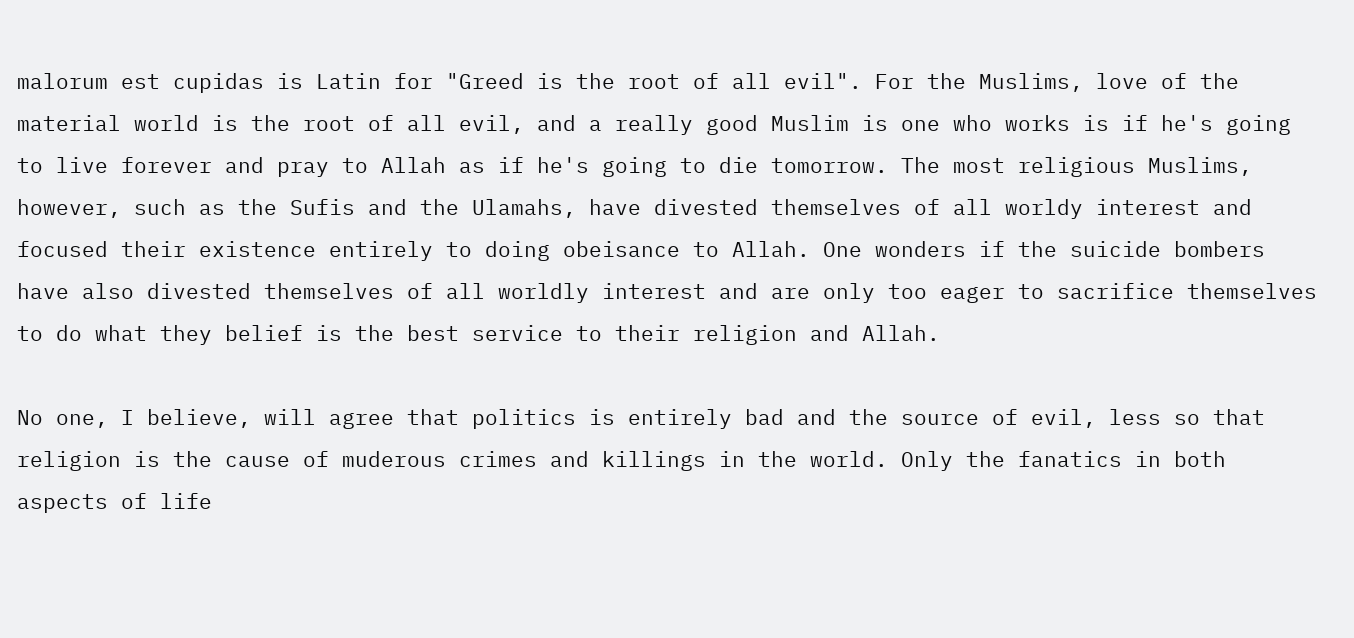malorum est cupidas is Latin for "Greed is the root of all evil". For the Muslims, love of the material world is the root of all evil, and a really good Muslim is one who works is if he's going to live forever and pray to Allah as if he's going to die tomorrow. The most religious Muslims, however, such as the Sufis and the Ulamahs, have divested themselves of all worldy interest and focused their existence entirely to doing obeisance to Allah. One wonders if the suicide bombers have also divested themselves of all worldly interest and are only too eager to sacrifice themselves to do what they belief is the best service to their religion and Allah.

No one, I believe, will agree that politics is entirely bad and the source of evil, less so that religion is the cause of muderous crimes and killings in the world. Only the fanatics in both aspects of life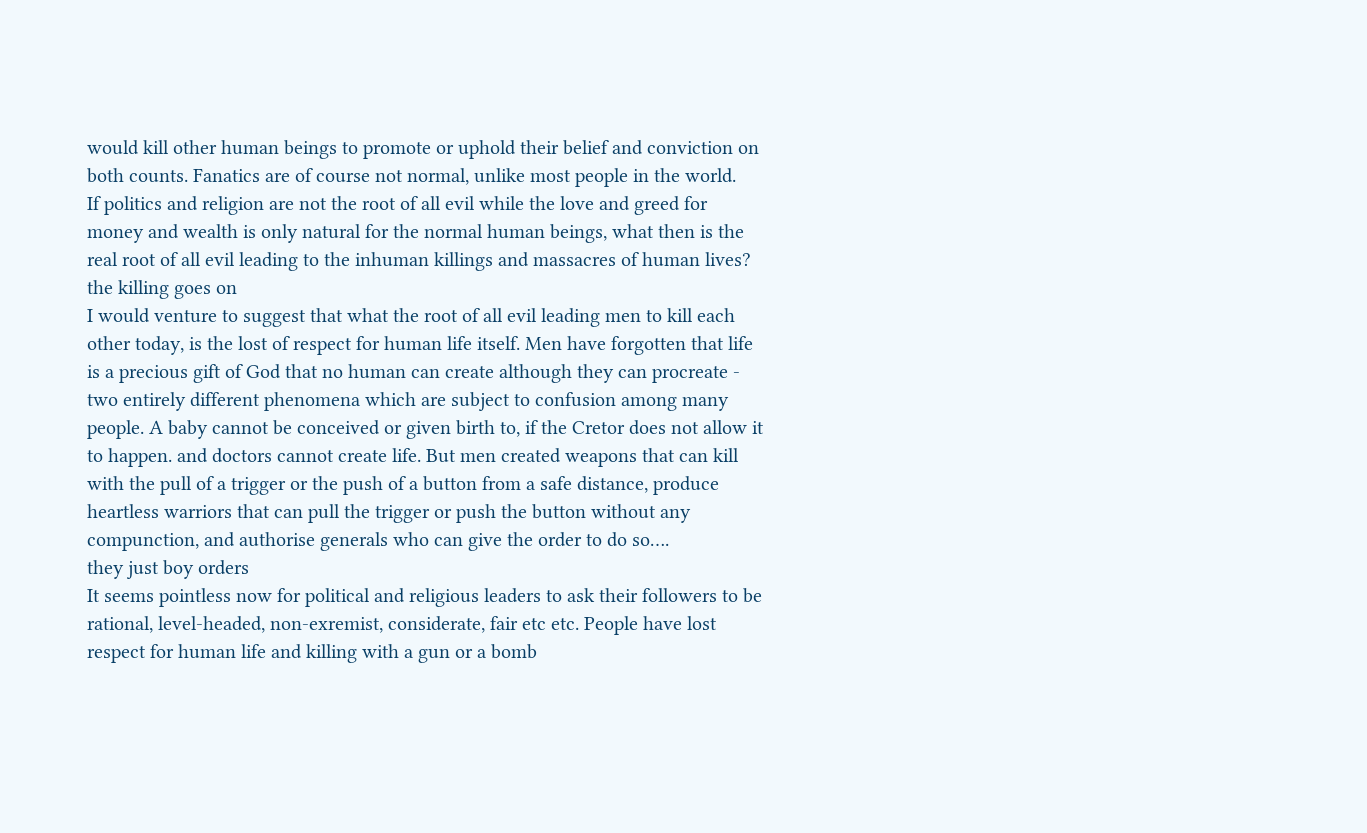would kill other human beings to promote or uphold their belief and conviction on both counts. Fanatics are of course not normal, unlike most people in the world.
If politics and religion are not the root of all evil while the love and greed for money and wealth is only natural for the normal human beings, what then is the real root of all evil leading to the inhuman killings and massacres of human lives?
the killing goes on
I would venture to suggest that what the root of all evil leading men to kill each other today, is the lost of respect for human life itself. Men have forgotten that life is a precious gift of God that no human can create although they can procreate - two entirely different phenomena which are subject to confusion among many people. A baby cannot be conceived or given birth to, if the Cretor does not allow it to happen. and doctors cannot create life. But men created weapons that can kill with the pull of a trigger or the push of a button from a safe distance, produce heartless warriors that can pull the trigger or push the button without any compunction, and authorise generals who can give the order to do so….
they just boy orders
It seems pointless now for political and religious leaders to ask their followers to be rational, level-headed, non-exremist, considerate, fair etc etc. People have lost respect for human life and killing with a gun or a bomb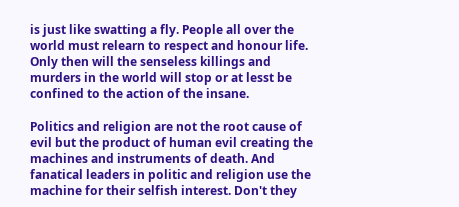is just like swatting a fly. People all over the world must relearn to respect and honour life. Only then will the senseless killings and murders in the world will stop or at lesst be confined to the action of the insane.

Politics and religion are not the root cause of evil but the product of human evil creating the machines and instruments of death. And fanatical leaders in politic and religion use the machine for their selfish interest. Don't they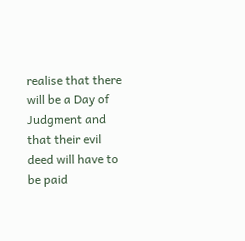realise that there will be a Day of Judgment and that their evil deed will have to be paid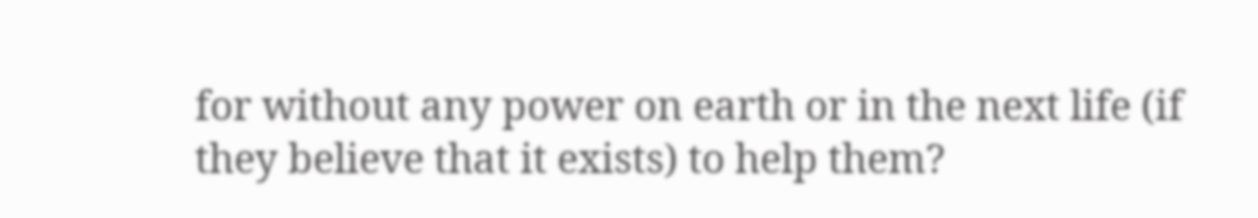for without any power on earth or in the next life (if they believe that it exists) to help them?